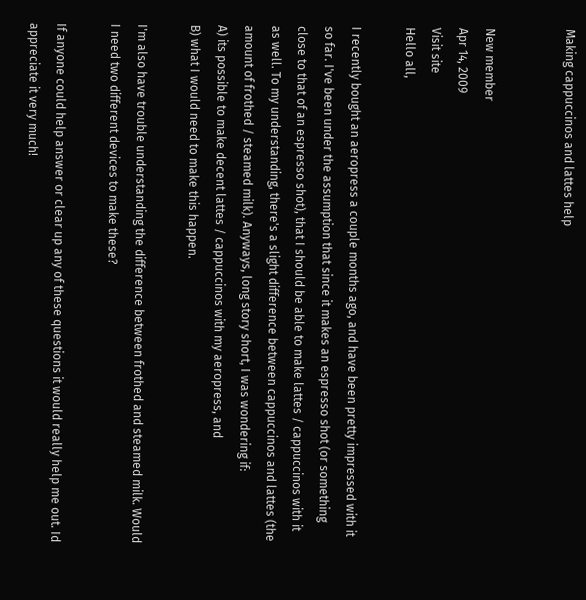Making cappuccinos and lattes help


New member
Apr 14, 2009
Visit site
Hello all,

I recently bought an aeropress a couple months ago, and have been pretty impressed with it so far. I've been under the assumption that since it makes an espresso shot (or something close to that of an espresso shot), that I should be able to make lattes / cappuccinos with it as well. To my understanding, there's a slight difference between cappuccinos and lattes (the amount of frothed / steamed milk). Anyways, long story short, I was wondering if:
A) its possible to make decent lattes / cappuccinos with my aeropress, and
B) what I would need to make this happen.

I'm also have trouble understanding the difference between frothed and steamed milk. Would I need two different devices to make these?

If anyone could help answer or clear up any of these questions it would really help me out. Id appreciate it very much!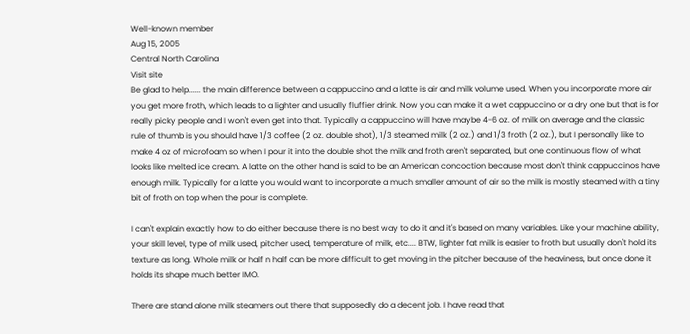Well-known member
Aug 15, 2005
Central North Carolina
Visit site
Be glad to help...... the main difference between a cappuccino and a latte is air and milk volume used. When you incorporate more air you get more froth, which leads to a lighter and usually fluffier drink. Now you can make it a wet cappuccino or a dry one but that is for really picky people and I won't even get into that. Typically a cappuccino will have maybe 4-6 oz. of milk on average and the classic rule of thumb is you should have 1/3 coffee (2 oz. double shot), 1/3 steamed milk (2 oz.) and 1/3 froth (2 oz.), but I personally like to make 4 oz of microfoam so when I pour it into the double shot the milk and froth aren't separated, but one continuous flow of what looks like melted ice cream. A latte on the other hand is said to be an American concoction because most don't think cappuccinos have enough milk. Typically for a latte you would want to incorporate a much smaller amount of air so the milk is mostly steamed with a tiny bit of froth on top when the pour is complete.

I can't explain exactly how to do either because there is no best way to do it and it's based on many variables. Like your machine ability, your skill level, type of milk used, pitcher used, temperature of milk, etc.... BTW, lighter fat milk is easier to froth but usually don't hold its texture as long. Whole milk or half n half can be more difficult to get moving in the pitcher because of the heaviness, but once done it holds its shape much better IMO.

There are stand alone milk steamers out there that supposedly do a decent job. I have read that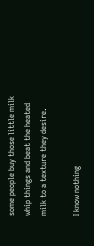some people buy those little milk whip things and beat the heated milk to a texture they desire.

I know nothing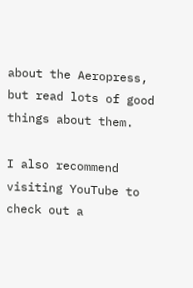about the Aeropress, but read lots of good things about them.

I also recommend visiting YouTube to check out a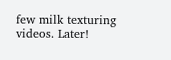few milk texturing videos. Later!